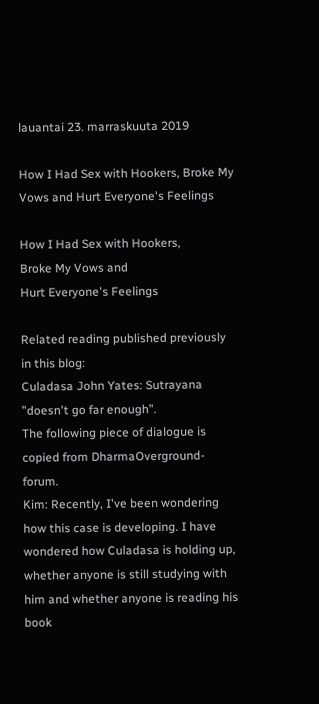lauantai 23. marraskuuta 2019

How I Had Sex with Hookers, Broke My Vows and Hurt Everyone's Feelings

How I Had Sex with Hookers,
Broke My Vows and
Hurt Everyone's Feelings

Related reading published previously in this blog:
Culadasa John Yates: Sutrayana ”doesn't go far enough”.
The following piece of dialogue is copied from DharmaOverground-forum.
Kim: Recently, I've been wondering how this case is developing. I have wondered how Culadasa is holding up, whether anyone is still studying with him and whether anyone is reading his book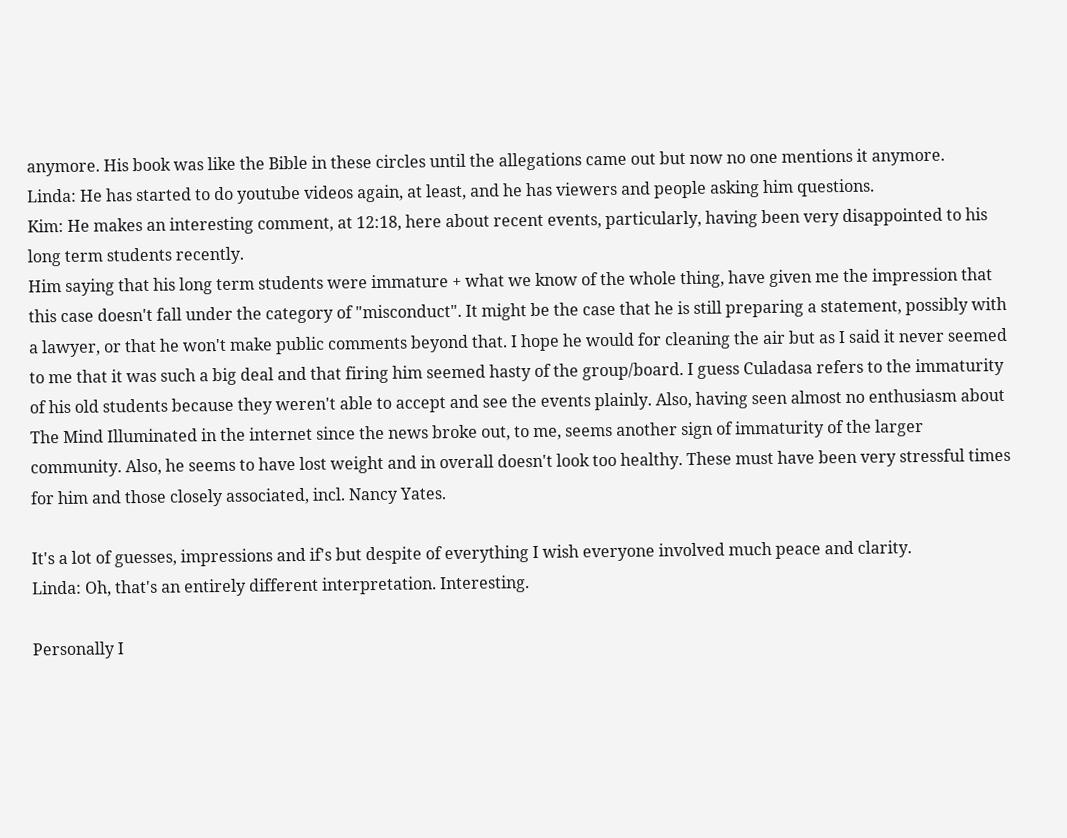anymore. His book was like the Bible in these circles until the allegations came out but now no one mentions it anymore.
Linda: He has started to do youtube videos again, at least, and he has viewers and people asking him questions.
Kim: He makes an interesting comment, at 12:18, here about recent events, particularly, having been very disappointed to his long term students recently.
Him saying that his long term students were immature + what we know of the whole thing, have given me the impression that this case doesn't fall under the category of "misconduct". It might be the case that he is still preparing a statement, possibly with a lawyer, or that he won't make public comments beyond that. I hope he would for cleaning the air but as I said it never seemed to me that it was such a big deal and that firing him seemed hasty of the group/board. I guess Culadasa refers to the immaturity of his old students because they weren't able to accept and see the events plainly. Also, having seen almost no enthusiasm about The Mind Illuminated in the internet since the news broke out, to me, seems another sign of immaturity of the larger community. Also, he seems to have lost weight and in overall doesn't look too healthy. These must have been very stressful times for him and those closely associated, incl. Nancy Yates.

It's a lot of guesses, impressions and if's but despite of everything I wish everyone involved much peace and clarity.
Linda: Oh, that's an entirely different interpretation. Interesting.

Personally I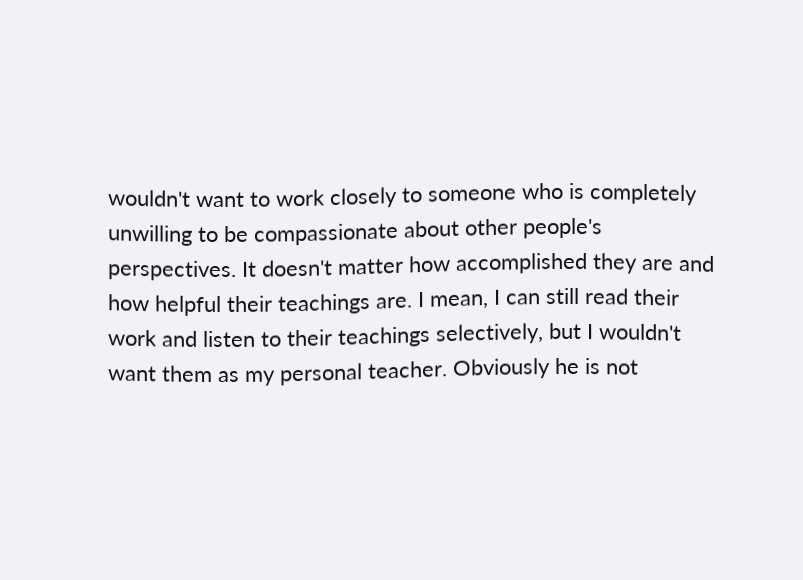wouldn't want to work closely to someone who is completely unwilling to be compassionate about other people's perspectives. It doesn't matter how accomplished they are and how helpful their teachings are. I mean, I can still read their work and listen to their teachings selectively, but I wouldn't want them as my personal teacher. Obviously he is not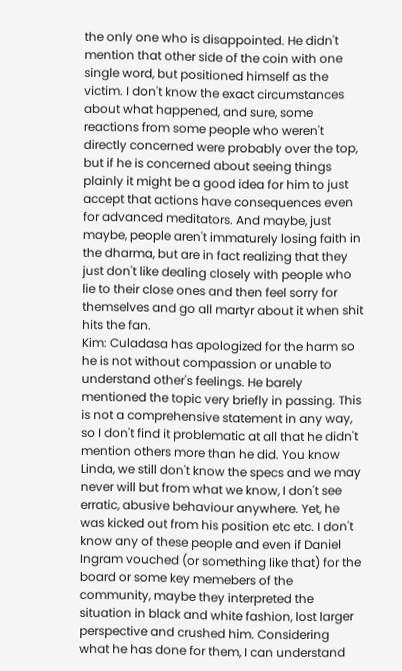the only one who is disappointed. He didn't mention that other side of the coin with one single word, but positioned himself as the victim. I don't know the exact circumstances about what happened, and sure, some reactions from some people who weren't directly concerned were probably over the top, but if he is concerned about seeing things plainly it might be a good idea for him to just accept that actions have consequences even for advanced meditators. And maybe, just maybe, people aren't immaturely losing faith in the dharma, but are in fact realizing that they just don't like dealing closely with people who lie to their close ones and then feel sorry for themselves and go all martyr about it when shit hits the fan.
Kim: Culadasa has apologized for the harm so he is not without compassion or unable to understand other's feelings. He barely mentioned the topic very briefly in passing. This is not a comprehensive statement in any way, so I don't find it problematic at all that he didn't mention others more than he did. You know Linda, we still don't know the specs and we may never will but from what we know, I don't see erratic, abusive behaviour anywhere. Yet, he was kicked out from his position etc etc. I don't know any of these people and even if Daniel Ingram vouched (or something like that) for the board or some key memebers of the community, maybe they interpreted the situation in black and white fashion, lost larger perspective and crushed him. Considering what he has done for them, I can understand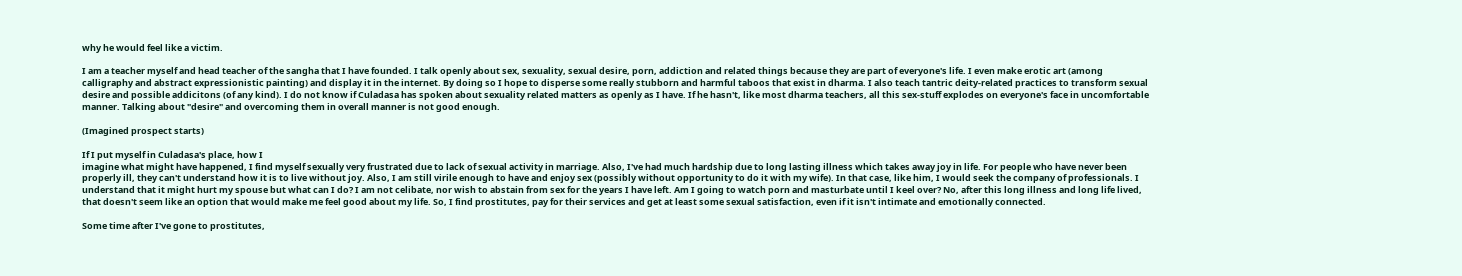why he would feel like a victim.

I am a teacher myself and head teacher of the sangha that I have founded. I talk openly about sex, sexuality, sexual desire, porn, addiction and related things because they are part of everyone's life. I even make erotic art (among calligraphy and abstract expressionistic painting) and display it in the internet. By doing so I hope to disperse some really stubborn and harmful taboos that exist in dharma. I also teach tantric deity-related practices to transform sexual desire and possible addicitons (of any kind). I do not know if Culadasa has spoken about sexuality related matters as openly as I have. If he hasn't, like most dharma teachers, all this sex-stuff explodes on everyone's face in uncomfortable manner. Talking about "desire" and overcoming them in overall manner is not good enough.

(Imagined prospect starts)

If I put myself in Culadasa's place, how I
imagine what might have happened, I find myself sexually very frustrated due to lack of sexual activity in marriage. Also, I've had much hardship due to long lasting illness which takes away joy in life. For people who have never been properly ill, they can't understand how it is to live without joy. Also, I am still virile enough to have and enjoy sex (possibly without opportunity to do it with my wife). In that case, like him, I would seek the company of professionals. I understand that it might hurt my spouse but what can I do? I am not celibate, nor wish to abstain from sex for the years I have left. Am I going to watch porn and masturbate until I keel over? No, after this long illness and long life lived, that doesn't seem like an option that would make me feel good about my life. So, I find prostitutes, pay for their services and get at least some sexual satisfaction, even if it isn't intimate and emotionally connected.

Some time after I've gone to prostitutes,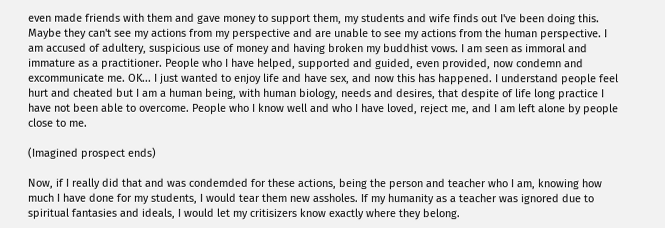even made friends with them and gave money to support them, my students and wife finds out I've been doing this. Maybe they can't see my actions from my perspective and are unable to see my actions from the human perspective. I am accused of adultery, suspicious use of money and having broken my buddhist vows. I am seen as immoral and immature as a practitioner. People who I have helped, supported and guided, even provided, now condemn and excommunicate me. OK... I just wanted to enjoy life and have sex, and now this has happened. I understand people feel hurt and cheated but I am a human being, with human biology, needs and desires, that despite of life long practice I have not been able to overcome. People who I know well and who I have loved, reject me, and I am left alone by people close to me.

(Imagined prospect ends)

Now, if I really did that and was condemded for these actions, being the person and teacher who I am, knowing how much I have done for my students, I would tear them new assholes. If my humanity as a teacher was ignored due to spiritual fantasies and ideals, I would let my critisizers know exactly where they belong.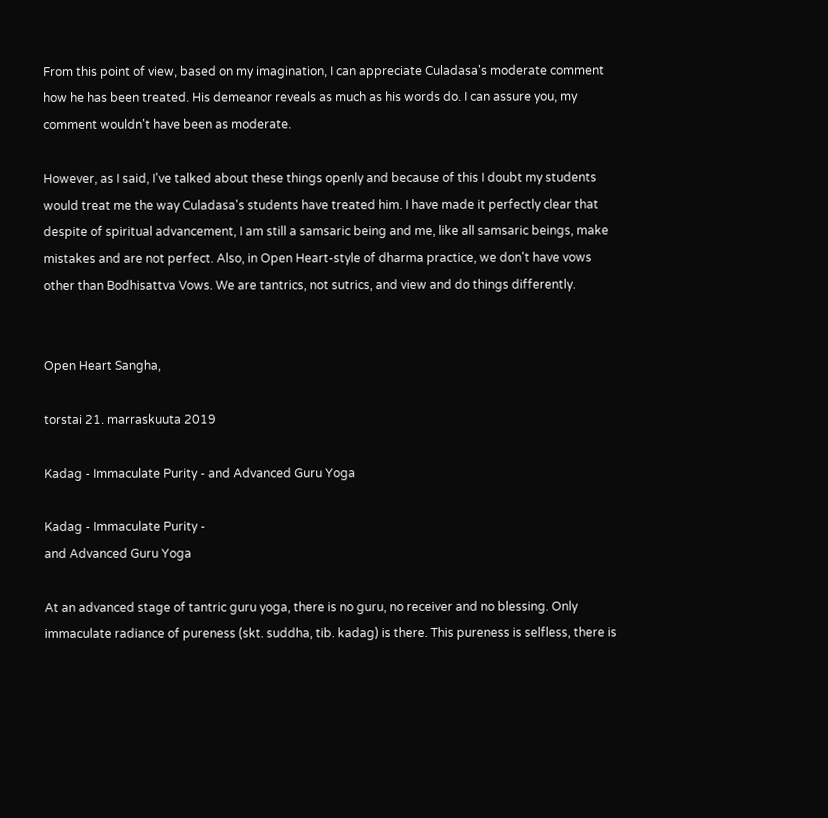From this point of view, based on my imagination, I can appreciate Culadasa's moderate comment how he has been treated. His demeanor reveals as much as his words do. I can assure you, my comment wouldn't have been as moderate.

However, as I said, I've talked about these things openly and because of this I doubt my students would treat me the way Culadasa's students have treated him. I have made it perfectly clear that despite of spiritual advancement, I am still a samsaric being and me, like all samsaric beings, make mistakes and are not perfect. Also, in Open Heart-style of dharma practice, we don't have vows other than Bodhisattva Vows. We are tantrics, not sutrics, and view and do things differently.


Open Heart Sangha,

torstai 21. marraskuuta 2019

Kadag - Immaculate Purity - and Advanced Guru Yoga

Kadag - Immaculate Purity -
and Advanced Guru Yoga

At an advanced stage of tantric guru yoga, there is no guru, no receiver and no blessing. Only immaculate radiance of pureness (skt. suddha, tib. kadag) is there. This pureness is selfless, there is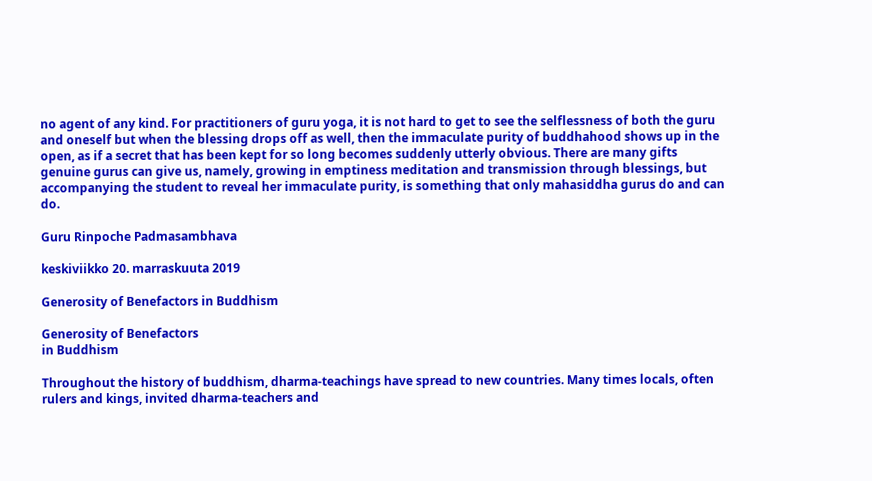no agent of any kind. For practitioners of guru yoga, it is not hard to get to see the selflessness of both the guru and oneself but when the blessing drops off as well, then the immaculate purity of buddhahood shows up in the open, as if a secret that has been kept for so long becomes suddenly utterly obvious. There are many gifts genuine gurus can give us, namely, growing in emptiness meditation and transmission through blessings, but accompanying the student to reveal her immaculate purity, is something that only mahasiddha gurus do and can do.

Guru Rinpoche Padmasambhava

keskiviikko 20. marraskuuta 2019

Generosity of Benefactors in Buddhism

Generosity of Benefactors
in Buddhism

Throughout the history of buddhism, dharma-teachings have spread to new countries. Many times locals, often rulers and kings, invited dharma-teachers and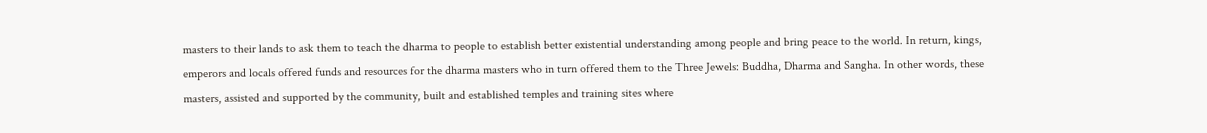masters to their lands to ask them to teach the dharma to people to establish better existential understanding among people and bring peace to the world. In return, kings, emperors and locals offered funds and resources for the dharma masters who in turn offered them to the Three Jewels: Buddha, Dharma and Sangha. In other words, these masters, assisted and supported by the community, built and established temples and training sites where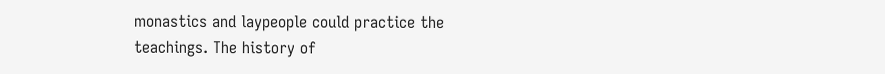monastics and laypeople could practice the teachings. The history of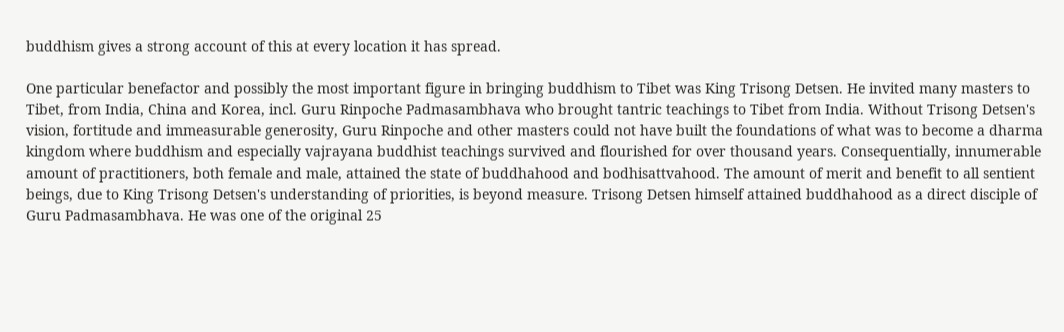buddhism gives a strong account of this at every location it has spread.

One particular benefactor and possibly the most important figure in bringing buddhism to Tibet was King Trisong Detsen. He invited many masters to Tibet, from India, China and Korea, incl. Guru Rinpoche Padmasambhava who brought tantric teachings to Tibet from India. Without Trisong Detsen's vision, fortitude and immeasurable generosity, Guru Rinpoche and other masters could not have built the foundations of what was to become a dharma kingdom where buddhism and especially vajrayana buddhist teachings survived and flourished for over thousand years. Consequentially, innumerable amount of practitioners, both female and male, attained the state of buddhahood and bodhisattvahood. The amount of merit and benefit to all sentient beings, due to King Trisong Detsen's understanding of priorities, is beyond measure. Trisong Detsen himself attained buddhahood as a direct disciple of Guru Padmasambhava. He was one of the original 25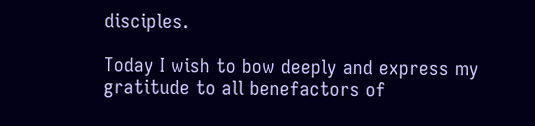disciples.

Today I wish to bow deeply and express my gratitude to all benefactors of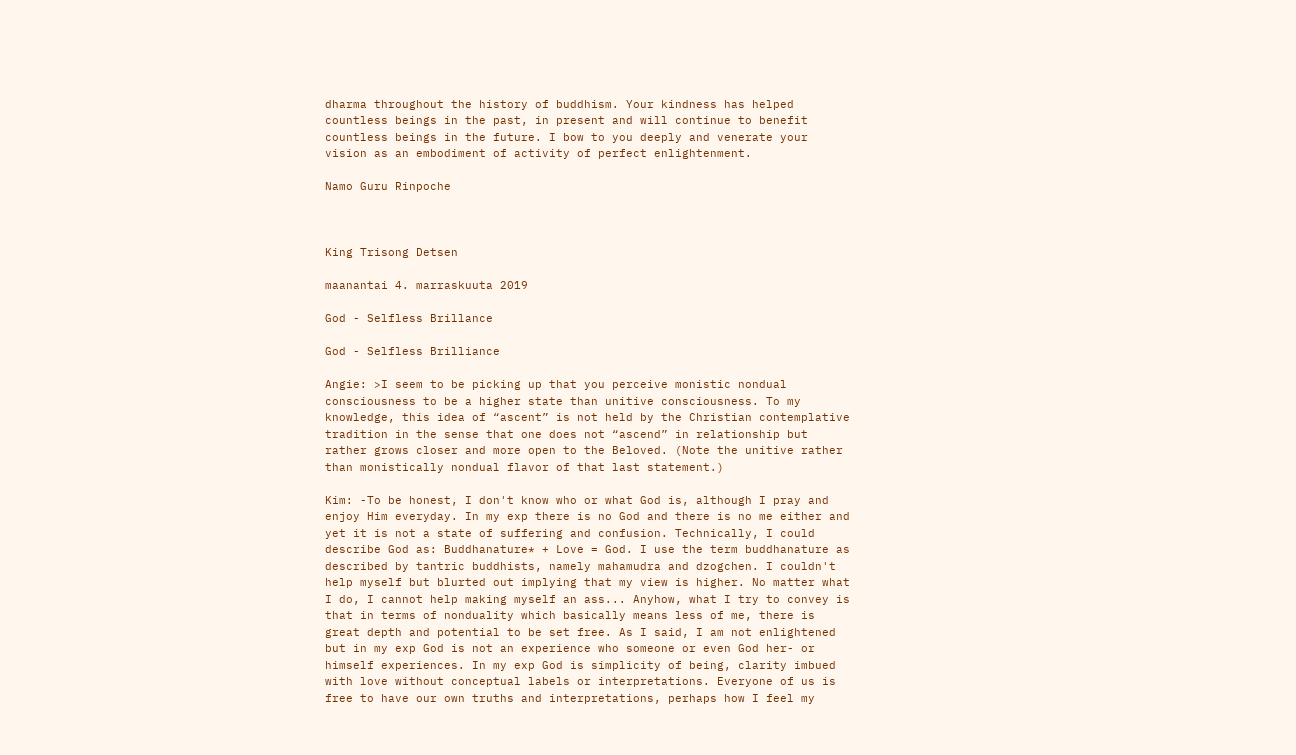dharma throughout the history of buddhism. Your kindness has helped countless beings in the past, in present and will continue to benefit countless beings in the future. I bow to you deeply and venerate your vision as an embodiment of activity of perfect enlightenment.

Namo Guru Rinpoche



King Trisong Detsen

maanantai 4. marraskuuta 2019

God - Selfless Brillance

God - Selfless Brilliance

Angie: >I seem to be picking up that you perceive monistic nondual consciousness to be a higher state than unitive consciousness. To my knowledge, this idea of “ascent” is not held by the Christian contemplative tradition in the sense that one does not “ascend” in relationship but rather grows closer and more open to the Beloved. (Note the unitive rather than monistically nondual flavor of that last statement.)

Kim: -To be honest, I don't know who or what God is, although I pray and enjoy Him everyday. In my exp there is no God and there is no me either and yet it is not a state of suffering and confusion. Technically, I could describe God as: Buddhanature* + Love = God. I use the term buddhanature as described by tantric buddhists, namely mahamudra and dzogchen. I couldn't help myself but blurted out implying that my view is higher. No matter what I do, I cannot help making myself an ass... Anyhow, what I try to convey is that in terms of nonduality which basically means less of me, there is great depth and potential to be set free. As I said, I am not enlightened but in my exp God is not an experience who someone or even God her- or himself experiences. In my exp God is simplicity of being, clarity imbued with love without conceptual labels or interpretations. Everyone of us is free to have our own truths and interpretations, perhaps how I feel my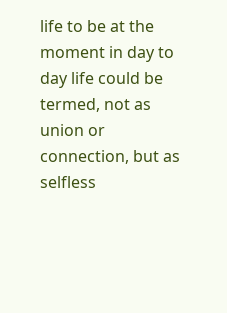life to be at the moment in day to day life could be termed, not as union or connection, but as selfless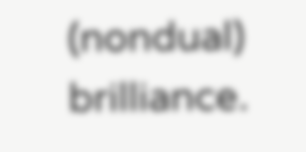(nondual) brilliance.